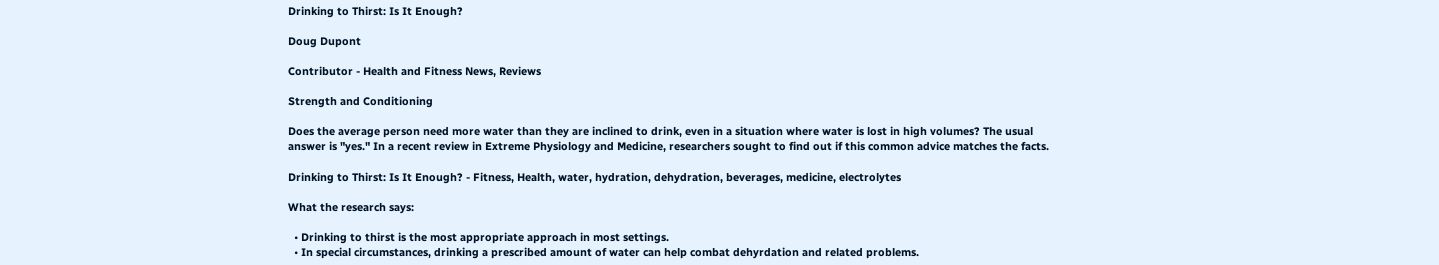Drinking to Thirst: Is It Enough?

Doug Dupont

Contributor - Health and Fitness News, Reviews

Strength and Conditioning

Does the average person need more water than they are inclined to drink, even in a situation where water is lost in high volumes? The usual answer is "yes." In a recent review in Extreme Physiology and Medicine, researchers sought to find out if this common advice matches the facts.

Drinking to Thirst: Is It Enough? - Fitness, Health, water, hydration, dehydration, beverages, medicine, electrolytes

What the research says:

  • Drinking to thirst is the most appropriate approach in most settings.
  • In special circumstances, drinking a prescribed amount of water can help combat dehyrdation and related problems.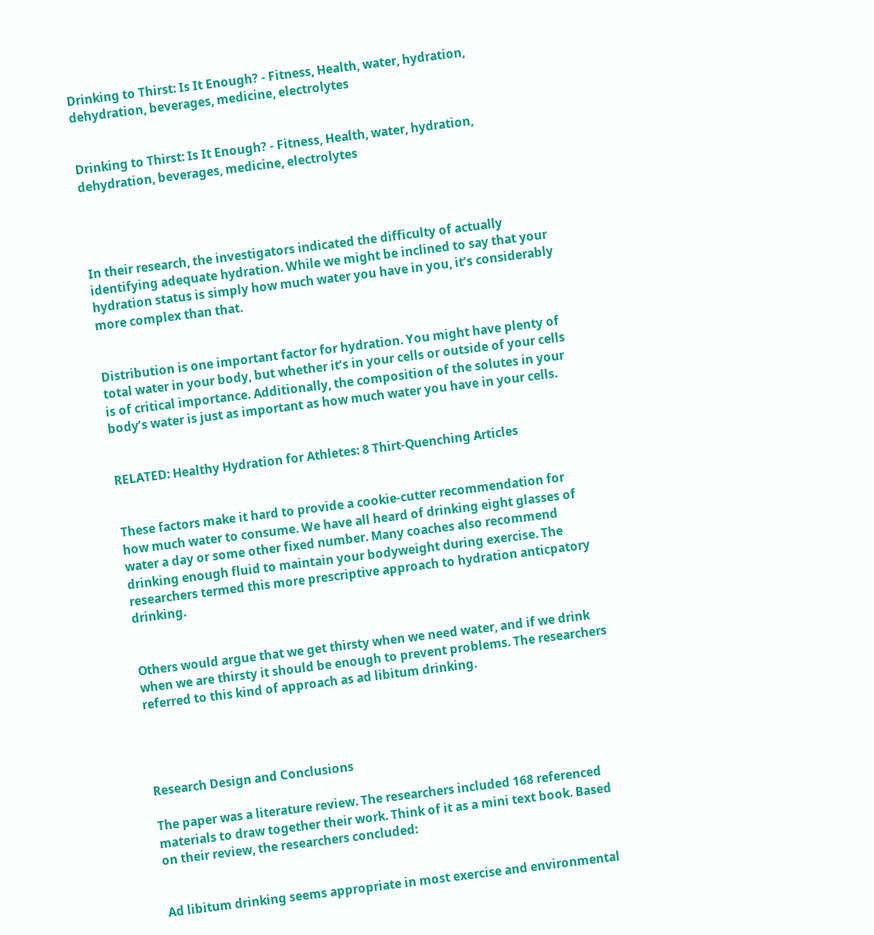Drinking to Thirst: Is It Enough? - Fitness, Health, water, hydration, dehydration, beverages, medicine, electrolytes


Drinking to Thirst: Is It Enough? - Fitness, Health, water, hydration, dehydration, beverages, medicine, electrolytes




In their research, the investigators indicated the difficulty of actually identifying adequate hydration. While we might be inclined to say that your hydration status is simply how much water you have in you, it’s considerably more complex than that.


Distribution is one important factor for hydration. You might have plenty of total water in your body, but whether it’s in your cells or outside of your cells is of critical importance. Additionally, the composition of the solutes in your body’s water is just as important as how much water you have in your cells.


RELATED: Healthy Hydration for Athletes: 8 Thirt-Quenching Articles


These factors make it hard to provide a cookie-cutter recommendation for how much water to consume. We have all heard of drinking eight glasses of water a day or some other fixed number. Many coaches also recommend drinking enough fluid to maintain your bodyweight during exercise. The researchers termed this more prescriptive approach to hydration anticpatory drinking.


Others would argue that we get thirsty when we need water, and if we drink when we are thirsty it should be enough to prevent problems. The researchers referred to this kind of approach as ad libitum drinking.




Research Design and Conclusions

The paper was a literature review. The researchers included 168 referenced materials to draw together their work. Think of it as a mini text book. Based on their review, the researchers concluded:


Ad libitum drinking seems appropriate in most exercise and environmental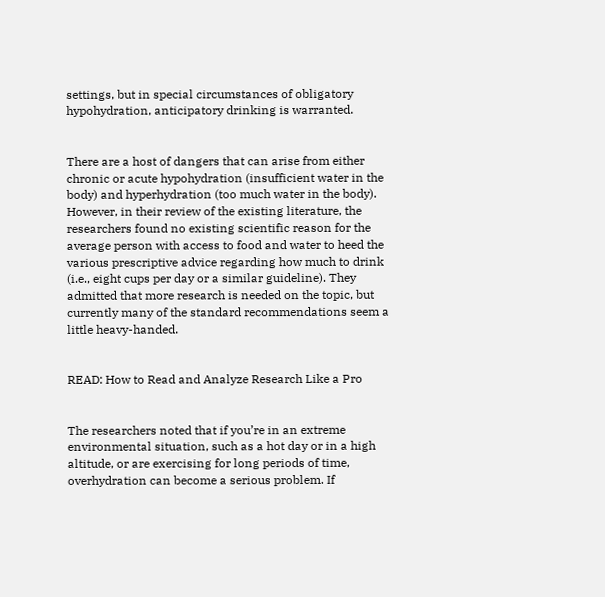settings, but in special circumstances of obligatory hypohydration, anticipatory drinking is warranted.


There are a host of dangers that can arise from either chronic or acute hypohydration (insufficient water in the body) and hyperhydration (too much water in the body). However, in their review of the existing literature, the researchers found no existing scientific reason for the average person with access to food and water to heed the various prescriptive advice regarding how much to drink (i.e., eight cups per day or a similar guideline). They admitted that more research is needed on the topic, but currently many of the standard recommendations seem a little heavy-handed.


READ: How to Read and Analyze Research Like a Pro


The researchers noted that if you’re in an extreme environmental situation, such as a hot day or in a high altitude, or are exercising for long periods of time, overhydration can become a serious problem. If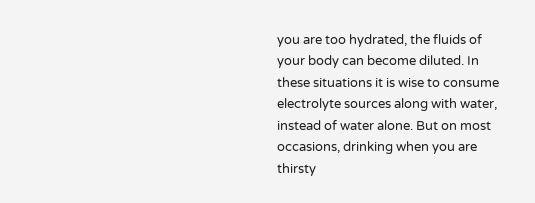you are too hydrated, the fluids of your body can become diluted. In these situations it is wise to consume electrolyte sources along with water, instead of water alone. But on most occasions, drinking when you are thirsty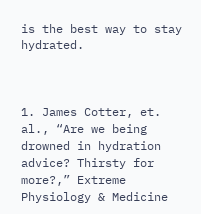is the best way to stay hydrated.



1. James Cotter, et. al., “Are we being drowned in hydration advice? Thirsty for more?,” Extreme Physiology & Medicine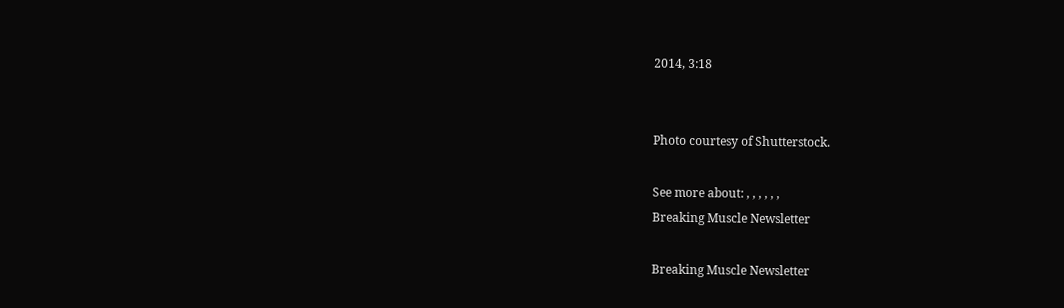2014, 3:18


Photo courtesy of Shutterstock.

See more about: , , , , , ,
Breaking Muscle Newsletter

Breaking Muscle Newsletter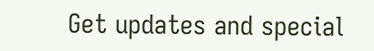Get updates and special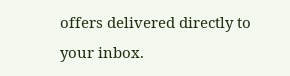offers delivered directly to your inbox.